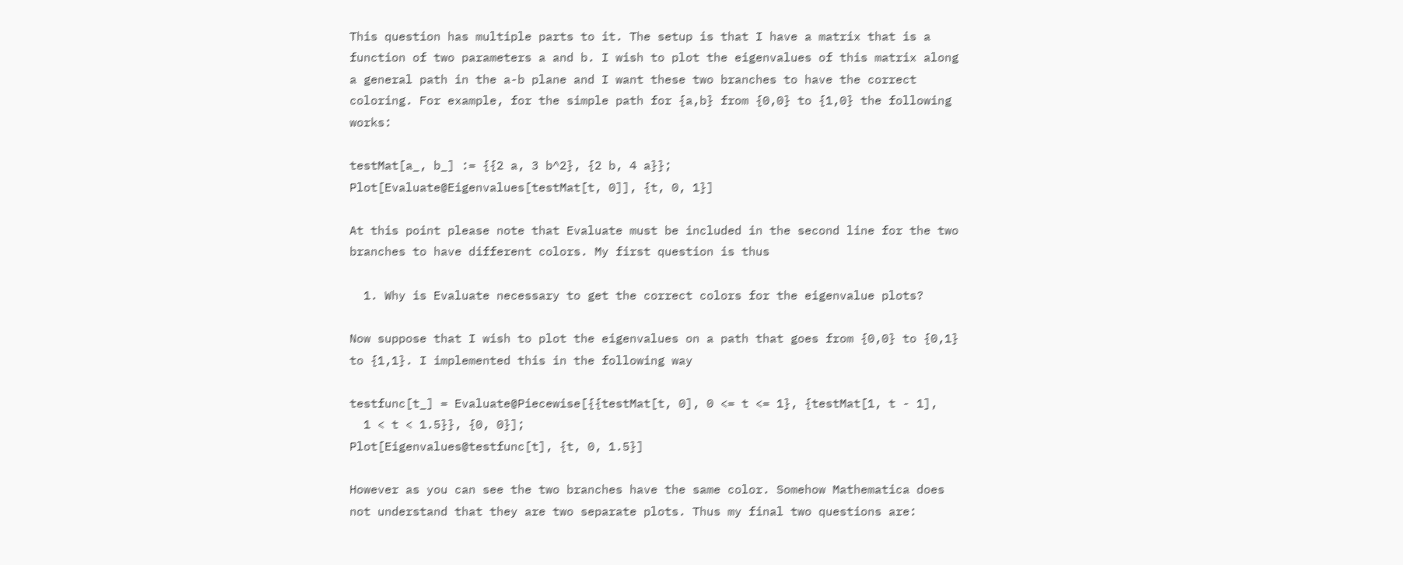This question has multiple parts to it. The setup is that I have a matrix that is a function of two parameters a and b. I wish to plot the eigenvalues of this matrix along a general path in the a-b plane and I want these two branches to have the correct coloring. For example, for the simple path for {a,b} from {0,0} to {1,0} the following works:

testMat[a_, b_] := {{2 a, 3 b^2}, {2 b, 4 a}};
Plot[Evaluate@Eigenvalues[testMat[t, 0]], {t, 0, 1}]

At this point please note that Evaluate must be included in the second line for the two branches to have different colors. My first question is thus

  1. Why is Evaluate necessary to get the correct colors for the eigenvalue plots?

Now suppose that I wish to plot the eigenvalues on a path that goes from {0,0} to {0,1} to {1,1}. I implemented this in the following way

testfunc[t_] = Evaluate@Piecewise[{{testMat[t, 0], 0 <= t <= 1}, {testMat[1, t - 1],
  1 < t < 1.5}}, {0, 0}];
Plot[Eigenvalues@testfunc[t], {t, 0, 1.5}]

However as you can see the two branches have the same color. Somehow Mathematica does not understand that they are two separate plots. Thus my final two questions are: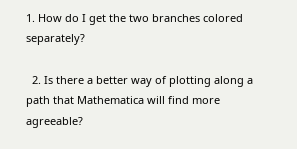1. How do I get the two branches colored separately?

  2. Is there a better way of plotting along a path that Mathematica will find more agreeable?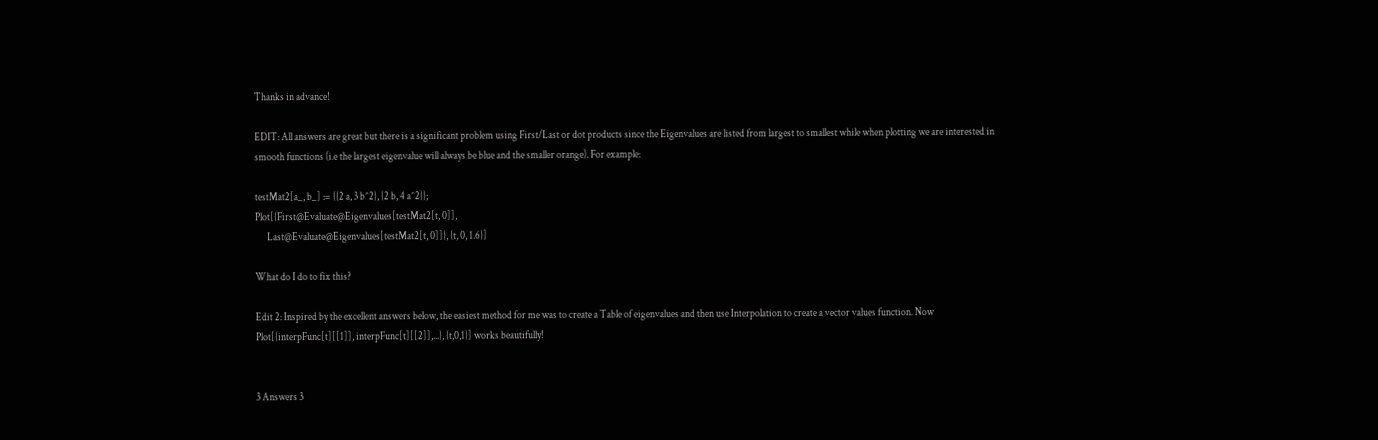Thanks in advance!

EDIT: All answers are great but there is a significant problem using First/Last or dot products since the Eigenvalues are listed from largest to smallest while when plotting we are interested in smooth functions (i.e the largest eigenvalue will always be blue and the smaller orange). For example:

testMat2[a_, b_] := {{2 a, 3 b^2}, {2 b, 4 a^2}};
Plot[{First@Evaluate@Eigenvalues[testMat2[t, 0]],
      Last@Evaluate@Eigenvalues[testMat2[t, 0]]}, {t, 0, 1.6}]

What do I do to fix this?

Edit 2: Inspired by the excellent answers below, the easiest method for me was to create a Table of eigenvalues and then use Interpolation to create a vector values function. Now Plot[{interpFunc[t][[1]], interpFunc[t][[2]],...}, {t,0,1}] works beautifully!


3 Answers 3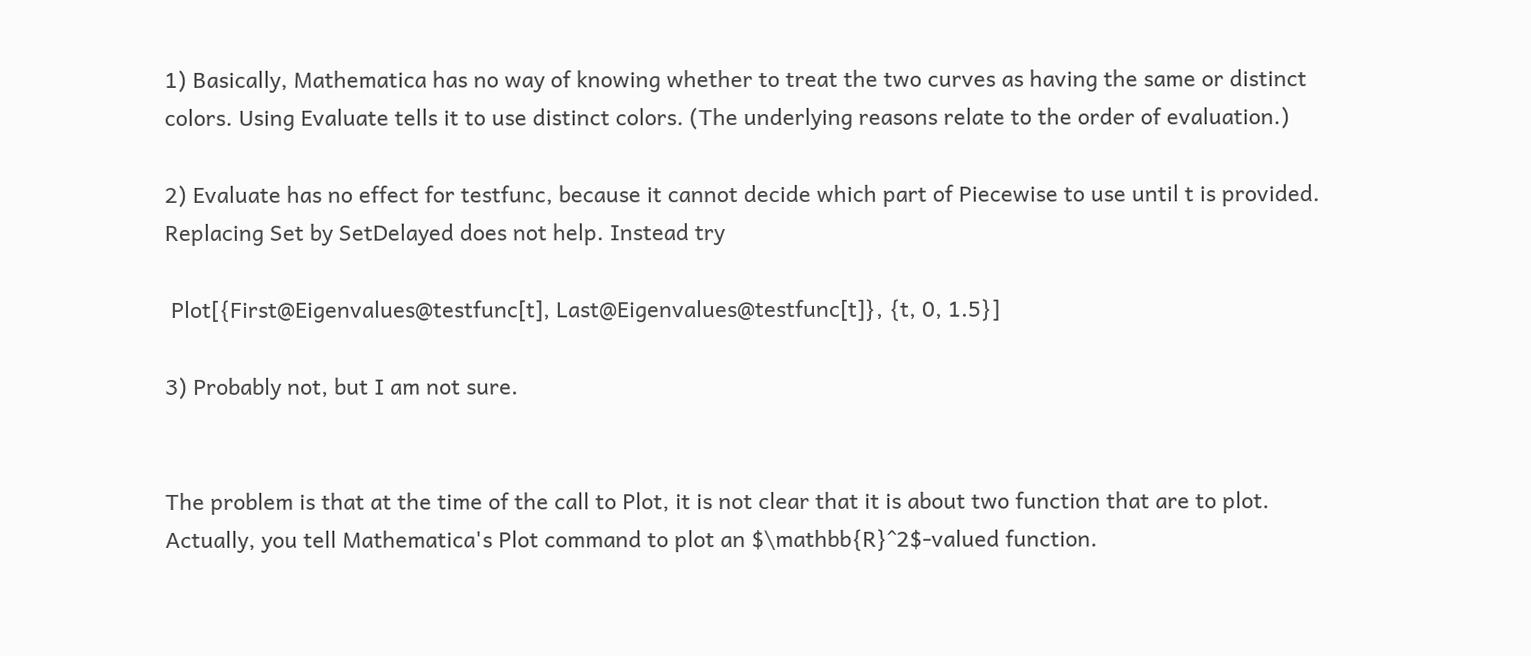1) Basically, Mathematica has no way of knowing whether to treat the two curves as having the same or distinct colors. Using Evaluate tells it to use distinct colors. (The underlying reasons relate to the order of evaluation.)

2) Evaluate has no effect for testfunc, because it cannot decide which part of Piecewise to use until t is provided. Replacing Set by SetDelayed does not help. Instead try

 Plot[{First@Eigenvalues@testfunc[t], Last@Eigenvalues@testfunc[t]}, {t, 0, 1.5}]

3) Probably not, but I am not sure.


The problem is that at the time of the call to Plot, it is not clear that it is about two function that are to plot. Actually, you tell Mathematica's Plot command to plot an $\mathbb{R}^2$-valued function.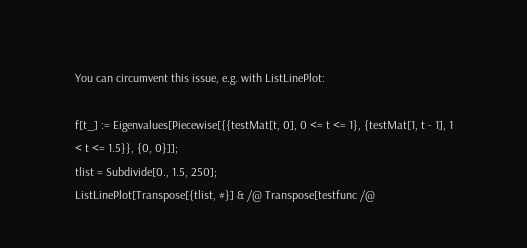You can circumvent this issue, e.g. with ListLinePlot:

f[t_] := Eigenvalues[Piecewise[{{testMat[t, 0], 0 <= t <= 1}, {testMat[1, t - 1], 1 < t <= 1.5}}, {0, 0}]];
tlist = Subdivide[0., 1.5, 250];
ListLinePlot[Transpose[{tlist, #}] & /@ Transpose[testfunc /@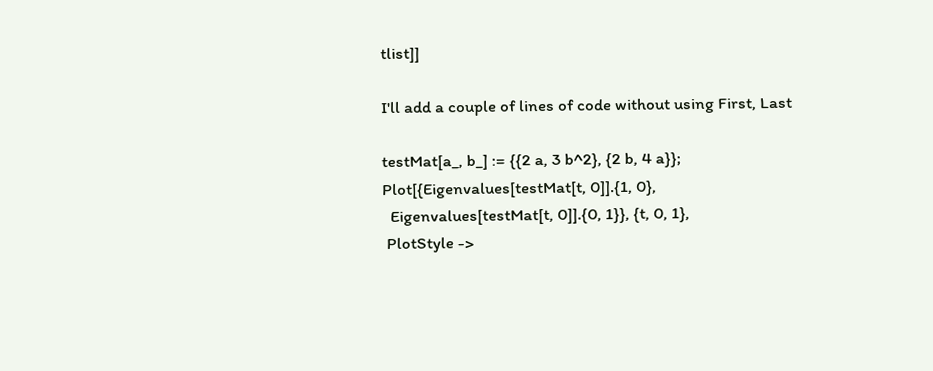tlist]]

I'll add a couple of lines of code without using First, Last

testMat[a_, b_] := {{2 a, 3 b^2}, {2 b, 4 a}};
Plot[{Eigenvalues[testMat[t, 0]].{1, 0},
  Eigenvalues[testMat[t, 0]].{0, 1}}, {t, 0, 1},
 PlotStyle ->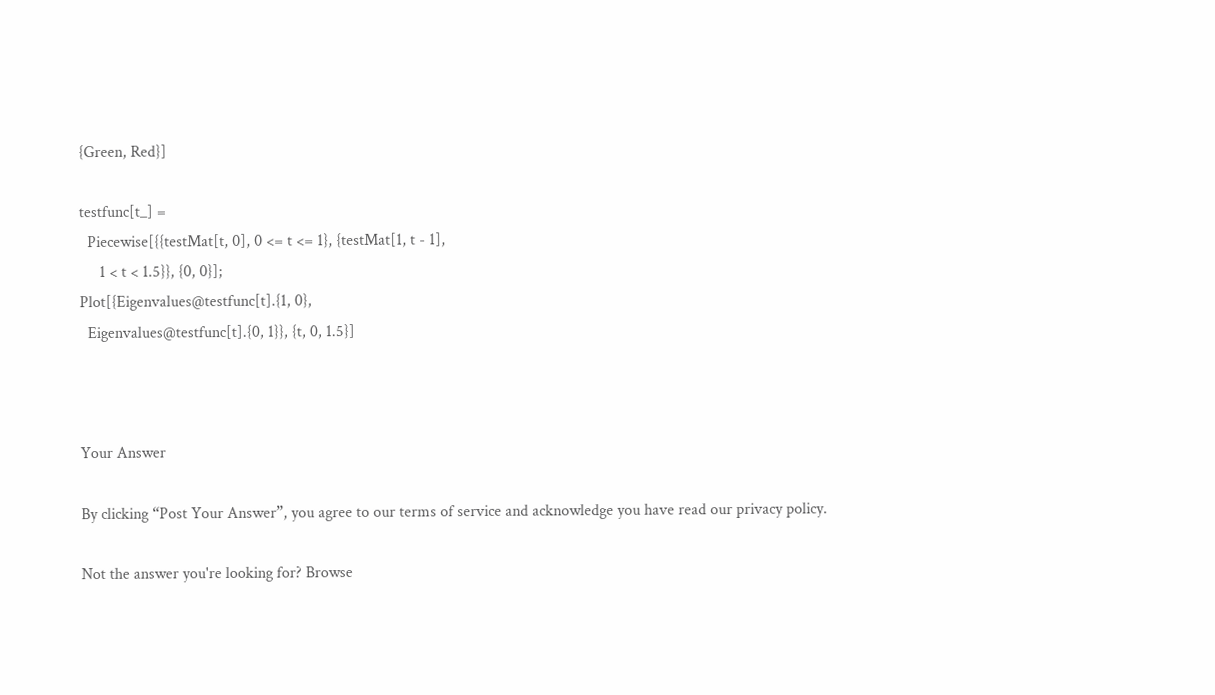{Green, Red}]

testfunc[t_] =
  Piecewise[{{testMat[t, 0], 0 <= t <= 1}, {testMat[1, t - 1],
     1 < t < 1.5}}, {0, 0}];
Plot[{Eigenvalues@testfunc[t].{1, 0},
  Eigenvalues@testfunc[t].{0, 1}}, {t, 0, 1.5}]



Your Answer

By clicking “Post Your Answer”, you agree to our terms of service and acknowledge you have read our privacy policy.

Not the answer you're looking for? Browse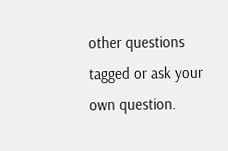other questions tagged or ask your own question.